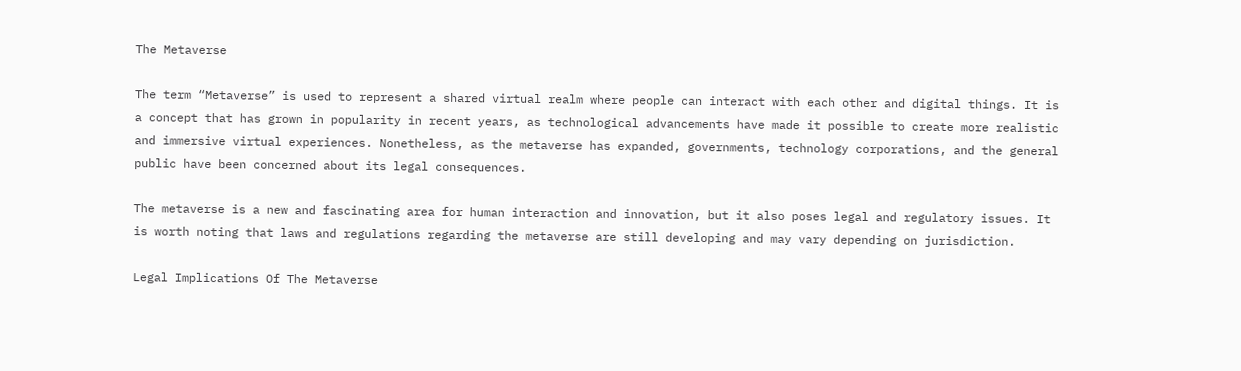The Metaverse

The term “Metaverse” is used to represent a shared virtual realm where people can interact with each other and digital things. It is a concept that has grown in popularity in recent years, as technological advancements have made it possible to create more realistic and immersive virtual experiences. Nonetheless, as the metaverse has expanded, governments, technology corporations, and the general public have been concerned about its legal consequences.

The metaverse is a new and fascinating area for human interaction and innovation, but it also poses legal and regulatory issues. It is worth noting that laws and regulations regarding the metaverse are still developing and may vary depending on jurisdiction.

Legal Implications Of The Metaverse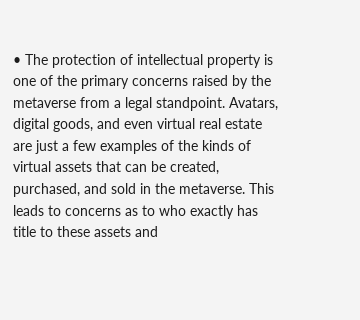• The protection of intellectual property is one of the primary concerns raised by the metaverse from a legal standpoint. Avatars, digital goods, and even virtual real estate are just a few examples of the kinds of virtual assets that can be created, purchased, and sold in the metaverse. This leads to concerns as to who exactly has title to these assets and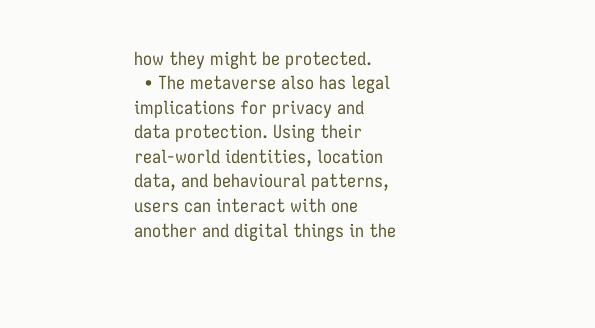how they might be protected.
  • The metaverse also has legal implications for privacy and data protection. Using their real-world identities, location data, and behavioural patterns, users can interact with one another and digital things in the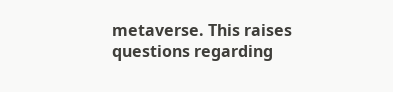metaverse. This raises questions regarding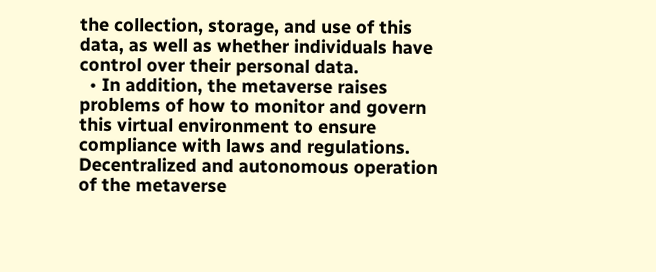the collection, storage, and use of this data, as well as whether individuals have control over their personal data.
  • In addition, the metaverse raises problems of how to monitor and govern this virtual environment to ensure compliance with laws and regulations. Decentralized and autonomous operation of the metaverse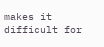makes it difficult for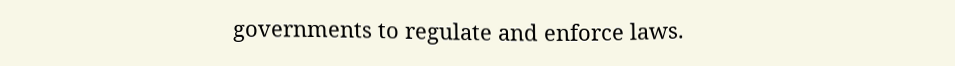governments to regulate and enforce laws.